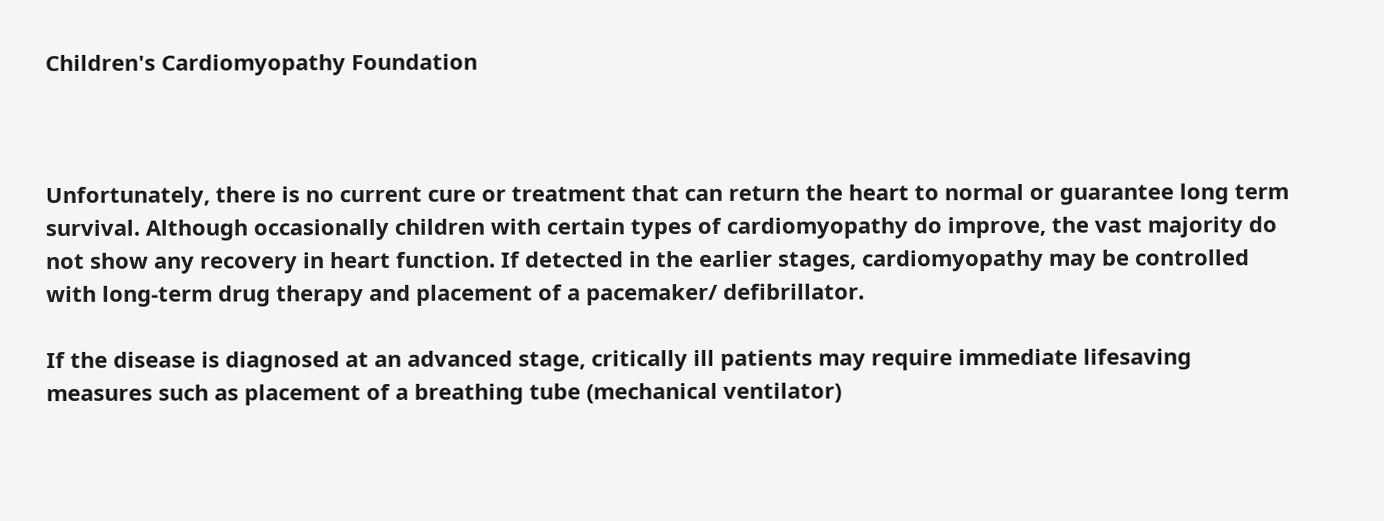Children's Cardiomyopathy Foundation



Unfortunately, there is no current cure or treatment that can return the heart to normal or guarantee long term survival. Although occasionally children with certain types of cardiomyopathy do improve, the vast majority do not show any recovery in heart function. If detected in the earlier stages, cardiomyopathy may be controlled with long-term drug therapy and placement of a pacemaker/ defibrillator.

If the disease is diagnosed at an advanced stage, critically ill patients may require immediate lifesaving measures such as placement of a breathing tube (mechanical ventilator)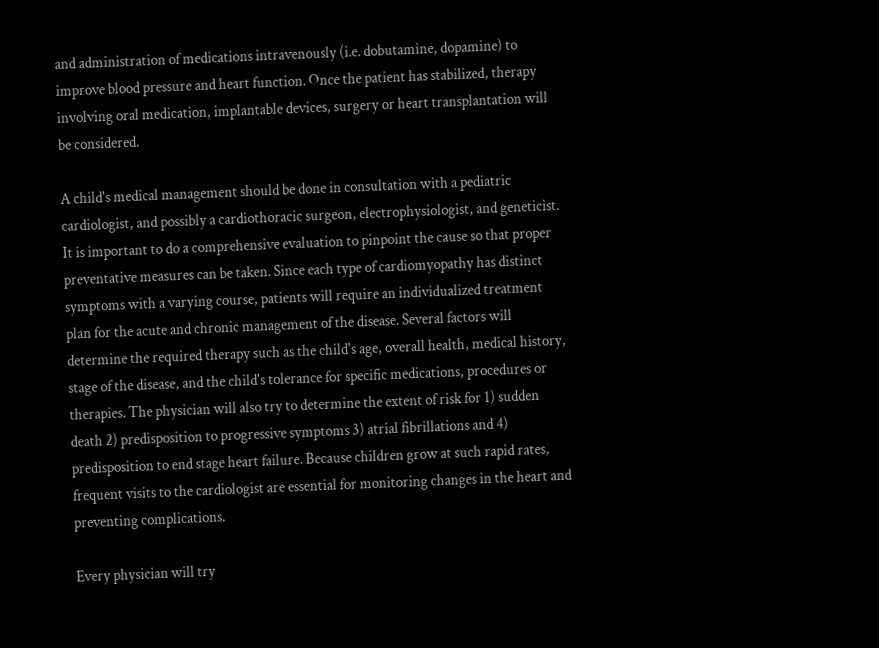and administration of medications intravenously (i.e. dobutamine, dopamine) to improve blood pressure and heart function. Once the patient has stabilized, therapy involving oral medication, implantable devices, surgery or heart transplantation will be considered.

A child's medical management should be done in consultation with a pediatric cardiologist, and possibly a cardiothoracic surgeon, electrophysiologist, and geneticist. It is important to do a comprehensive evaluation to pinpoint the cause so that proper preventative measures can be taken. Since each type of cardiomyopathy has distinct symptoms with a varying course, patients will require an individualized treatment plan for the acute and chronic management of the disease. Several factors will determine the required therapy such as the child's age, overall health, medical history, stage of the disease, and the child's tolerance for specific medications, procedures or therapies. The physician will also try to determine the extent of risk for 1) sudden death 2) predisposition to progressive symptoms 3) atrial fibrillations and 4) predisposition to end stage heart failure. Because children grow at such rapid rates, frequent visits to the cardiologist are essential for monitoring changes in the heart and preventing complications.

Every physician will try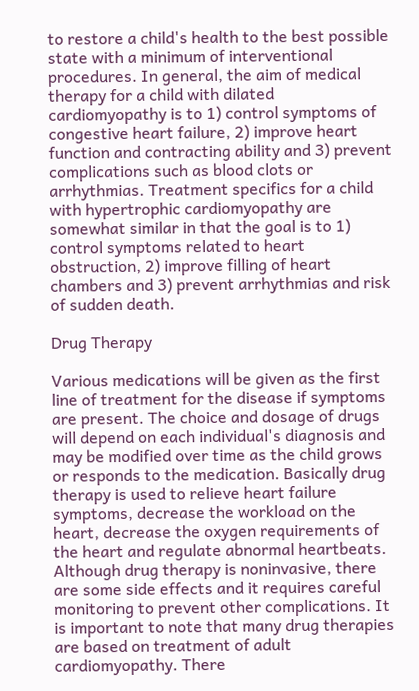to restore a child's health to the best possible state with a minimum of interventional procedures. In general, the aim of medical therapy for a child with dilated cardiomyopathy is to 1) control symptoms of congestive heart failure, 2) improve heart function and contracting ability and 3) prevent complications such as blood clots or arrhythmias. Treatment specifics for a child with hypertrophic cardiomyopathy are somewhat similar in that the goal is to 1) control symptoms related to heart obstruction, 2) improve filling of heart chambers and 3) prevent arrhythmias and risk of sudden death.

Drug Therapy

Various medications will be given as the first line of treatment for the disease if symptoms are present. The choice and dosage of drugs will depend on each individual's diagnosis and may be modified over time as the child grows or responds to the medication. Basically drug therapy is used to relieve heart failure symptoms, decrease the workload on the heart, decrease the oxygen requirements of the heart and regulate abnormal heartbeats. Although drug therapy is noninvasive, there are some side effects and it requires careful monitoring to prevent other complications. It is important to note that many drug therapies are based on treatment of adult cardiomyopathy. There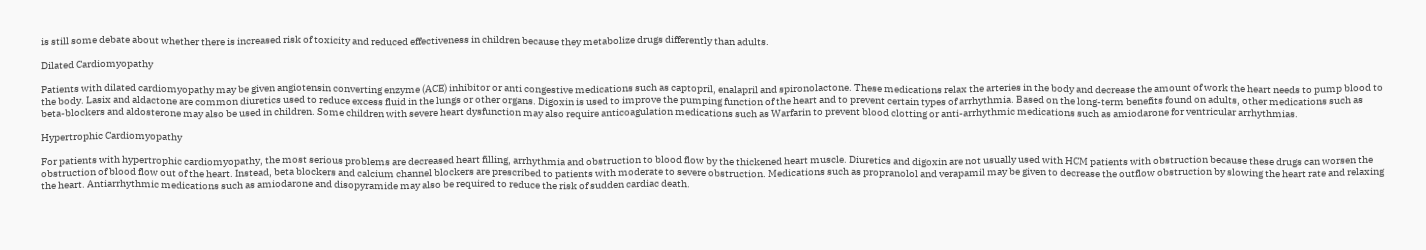is still some debate about whether there is increased risk of toxicity and reduced effectiveness in children because they metabolize drugs differently than adults.

Dilated Cardiomyopathy

Patients with dilated cardiomyopathy may be given angiotensin converting enzyme (ACE) inhibitor or anti congestive medications such as captopril, enalapril and spironolactone. These medications relax the arteries in the body and decrease the amount of work the heart needs to pump blood to the body. Lasix and aldactone are common diuretics used to reduce excess fluid in the lungs or other organs. Digoxin is used to improve the pumping function of the heart and to prevent certain types of arrhythmia. Based on the long-term benefits found on adults, other medications such as beta-blockers and aldosterone may also be used in children. Some children with severe heart dysfunction may also require anticoagulation medications such as Warfarin to prevent blood clotting or anti-arrhythmic medications such as amiodarone for ventricular arrhythmias.

Hypertrophic Cardiomyopathy

For patients with hypertrophic cardiomyopathy, the most serious problems are decreased heart filling, arrhythmia and obstruction to blood flow by the thickened heart muscle. Diuretics and digoxin are not usually used with HCM patients with obstruction because these drugs can worsen the obstruction of blood flow out of the heart. Instead, beta blockers and calcium channel blockers are prescribed to patients with moderate to severe obstruction. Medications such as propranolol and verapamil may be given to decrease the outflow obstruction by slowing the heart rate and relaxing the heart. Antiarrhythmic medications such as amiodarone and disopyramide may also be required to reduce the risk of sudden cardiac death.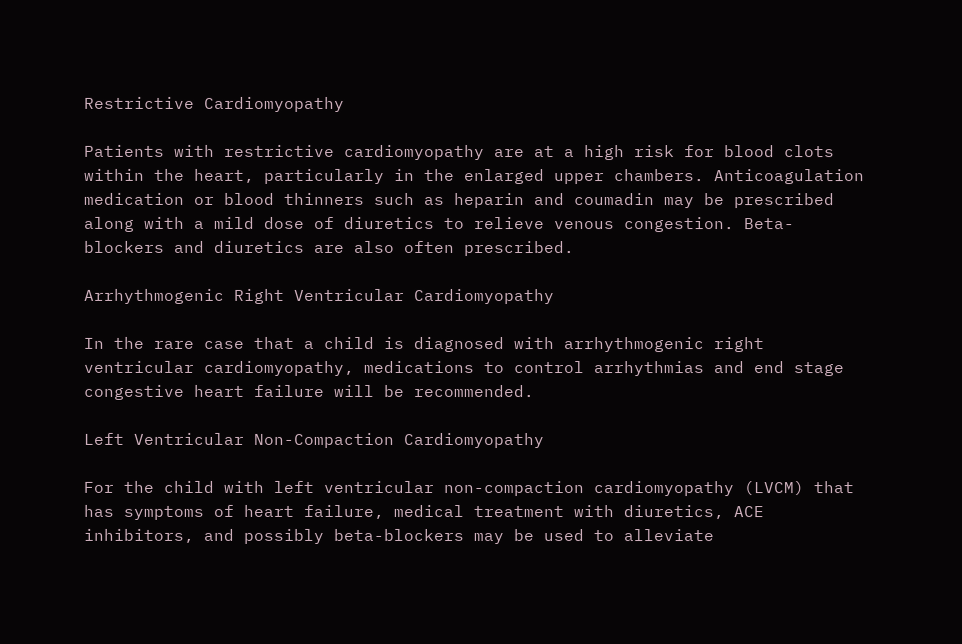Restrictive Cardiomyopathy

Patients with restrictive cardiomyopathy are at a high risk for blood clots within the heart, particularly in the enlarged upper chambers. Anticoagulation medication or blood thinners such as heparin and coumadin may be prescribed along with a mild dose of diuretics to relieve venous congestion. Beta-blockers and diuretics are also often prescribed.

Arrhythmogenic Right Ventricular Cardiomyopathy

In the rare case that a child is diagnosed with arrhythmogenic right ventricular cardiomyopathy, medications to control arrhythmias and end stage congestive heart failure will be recommended.

Left Ventricular Non-Compaction Cardiomyopathy

For the child with left ventricular non-compaction cardiomyopathy (LVCM) that has symptoms of heart failure, medical treatment with diuretics, ACE inhibitors, and possibly beta-blockers may be used to alleviate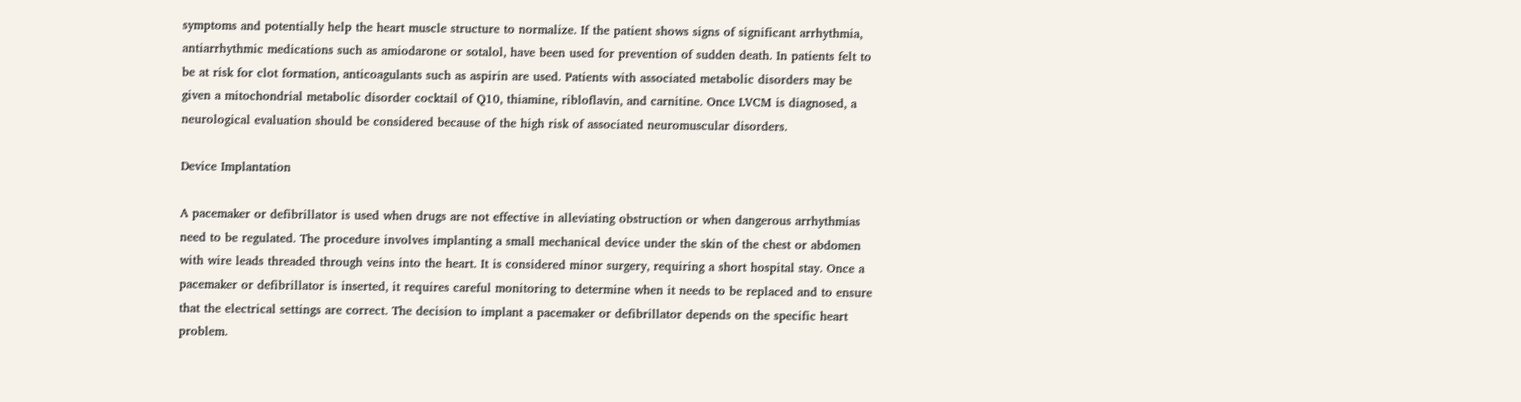symptoms and potentially help the heart muscle structure to normalize. If the patient shows signs of significant arrhythmia, antiarrhythmic medications such as amiodarone or sotalol, have been used for prevention of sudden death. In patients felt to be at risk for clot formation, anticoagulants such as aspirin are used. Patients with associated metabolic disorders may be given a mitochondrial metabolic disorder cocktail of Q10, thiamine, ribloflavin, and carnitine. Once LVCM is diagnosed, a neurological evaluation should be considered because of the high risk of associated neuromuscular disorders.

Device Implantation

A pacemaker or defibrillator is used when drugs are not effective in alleviating obstruction or when dangerous arrhythmias need to be regulated. The procedure involves implanting a small mechanical device under the skin of the chest or abdomen with wire leads threaded through veins into the heart. It is considered minor surgery, requiring a short hospital stay. Once a pacemaker or defibrillator is inserted, it requires careful monitoring to determine when it needs to be replaced and to ensure that the electrical settings are correct. The decision to implant a pacemaker or defibrillator depends on the specific heart problem.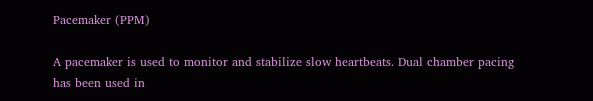Pacemaker (PPM)

A pacemaker is used to monitor and stabilize slow heartbeats. Dual chamber pacing has been used in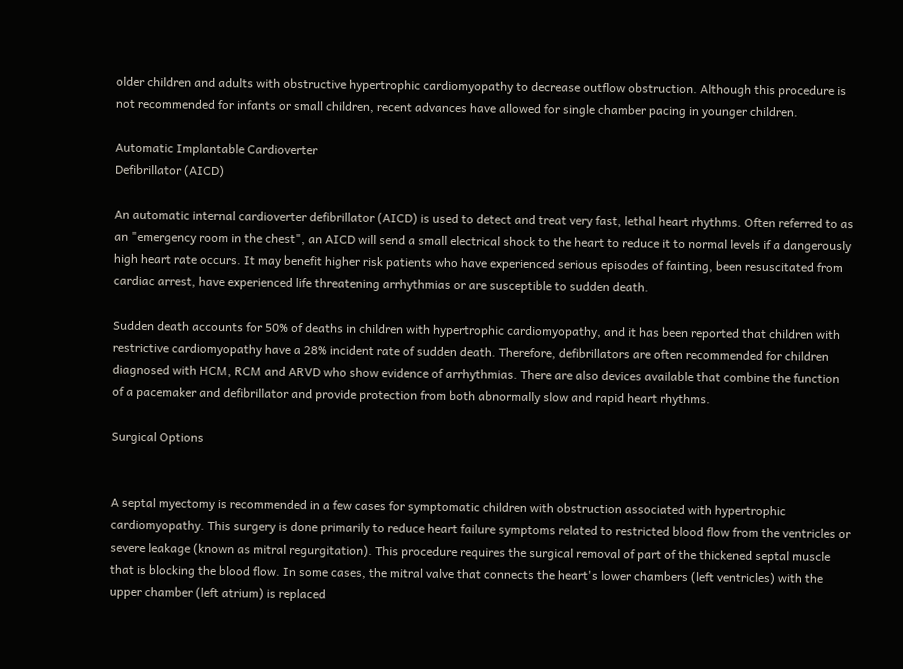older children and adults with obstructive hypertrophic cardiomyopathy to decrease outflow obstruction. Although this procedure is not recommended for infants or small children, recent advances have allowed for single chamber pacing in younger children.

Automatic Implantable Cardioverter
Defibrillator (AICD)

An automatic internal cardioverter defibrillator (AICD) is used to detect and treat very fast, lethal heart rhythms. Often referred to as an "emergency room in the chest", an AICD will send a small electrical shock to the heart to reduce it to normal levels if a dangerously high heart rate occurs. It may benefit higher risk patients who have experienced serious episodes of fainting, been resuscitated from cardiac arrest, have experienced life threatening arrhythmias or are susceptible to sudden death.

Sudden death accounts for 50% of deaths in children with hypertrophic cardiomyopathy, and it has been reported that children with restrictive cardiomyopathy have a 28% incident rate of sudden death. Therefore, defibrillators are often recommended for children diagnosed with HCM, RCM and ARVD who show evidence of arrhythmias. There are also devices available that combine the function of a pacemaker and defibrillator and provide protection from both abnormally slow and rapid heart rhythms.

Surgical Options


A septal myectomy is recommended in a few cases for symptomatic children with obstruction associated with hypertrophic cardiomyopathy. This surgery is done primarily to reduce heart failure symptoms related to restricted blood flow from the ventricles or severe leakage (known as mitral regurgitation). This procedure requires the surgical removal of part of the thickened septal muscle that is blocking the blood flow. In some cases, the mitral valve that connects the heart's lower chambers (left ventricles) with the upper chamber (left atrium) is replaced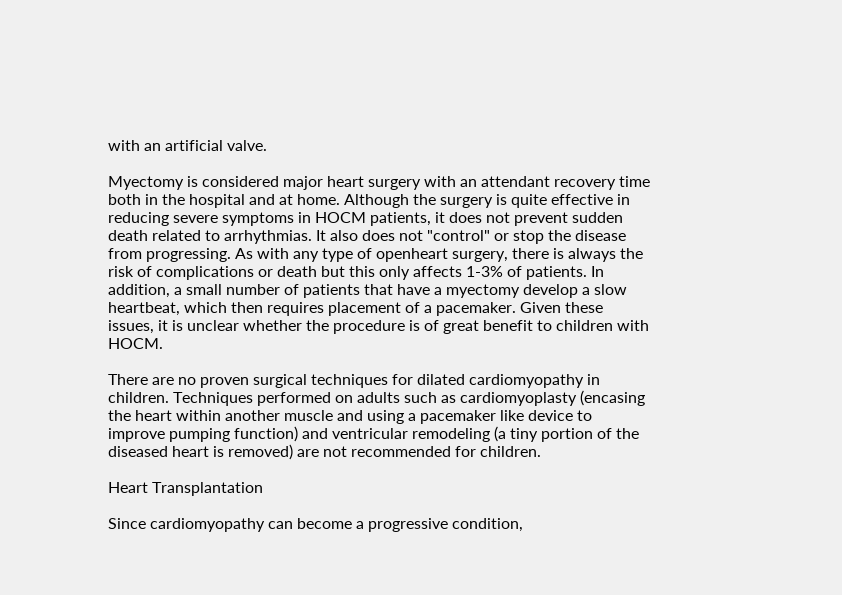with an artificial valve.

Myectomy is considered major heart surgery with an attendant recovery time both in the hospital and at home. Although the surgery is quite effective in reducing severe symptoms in HOCM patients, it does not prevent sudden death related to arrhythmias. It also does not "control" or stop the disease from progressing. As with any type of openheart surgery, there is always the risk of complications or death but this only affects 1-3% of patients. In addition, a small number of patients that have a myectomy develop a slow heartbeat, which then requires placement of a pacemaker. Given these issues, it is unclear whether the procedure is of great benefit to children with HOCM.

There are no proven surgical techniques for dilated cardiomyopathy in children. Techniques performed on adults such as cardiomyoplasty (encasing the heart within another muscle and using a pacemaker like device to improve pumping function) and ventricular remodeling (a tiny portion of the diseased heart is removed) are not recommended for children.

Heart Transplantation

Since cardiomyopathy can become a progressive condition,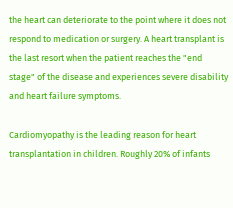the heart can deteriorate to the point where it does not respond to medication or surgery. A heart transplant is the last resort when the patient reaches the "end stage" of the disease and experiences severe disability and heart failure symptoms.

Cardiomyopathy is the leading reason for heart transplantation in children. Roughly 20% of infants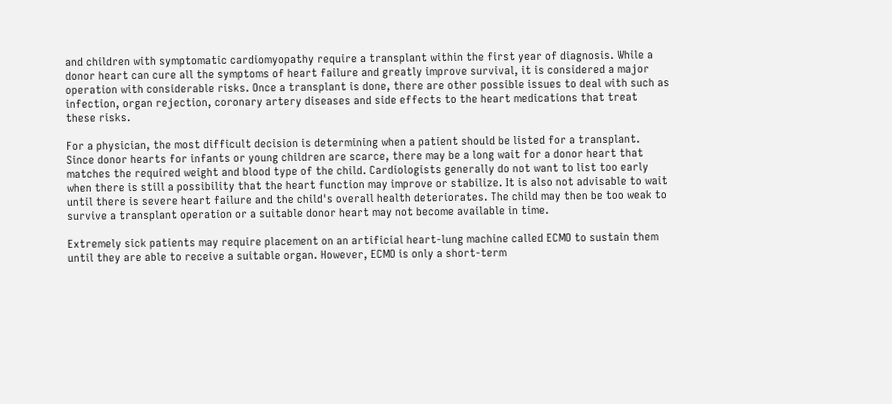and children with symptomatic cardiomyopathy require a transplant within the first year of diagnosis. While a donor heart can cure all the symptoms of heart failure and greatly improve survival, it is considered a major operation with considerable risks. Once a transplant is done, there are other possible issues to deal with such as infection, organ rejection, coronary artery diseases and side effects to the heart medications that treat these risks.

For a physician, the most difficult decision is determining when a patient should be listed for a transplant. Since donor hearts for infants or young children are scarce, there may be a long wait for a donor heart that matches the required weight and blood type of the child. Cardiologists generally do not want to list too early when there is still a possibility that the heart function may improve or stabilize. It is also not advisable to wait until there is severe heart failure and the child's overall health deteriorates. The child may then be too weak to survive a transplant operation or a suitable donor heart may not become available in time.

Extremely sick patients may require placement on an artificial heart-lung machine called ECMO to sustain them until they are able to receive a suitable organ. However, ECMO is only a short-term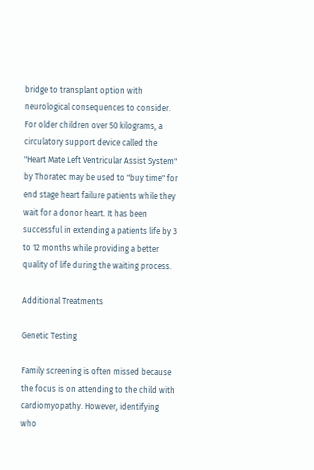bridge to transplant option with neurological consequences to consider. For older children over 50 kilograms, a circulatory support device called the "Heart Mate Left Ventricular Assist System" by Thoratec may be used to "buy time" for end stage heart failure patients while they wait for a donor heart. It has been successful in extending a patients life by 3 to 12 months while providing a better quality of life during the waiting process.

Additional Treatments

Genetic Testing

Family screening is often missed because the focus is on attending to the child with cardiomyopathy. However, identifying who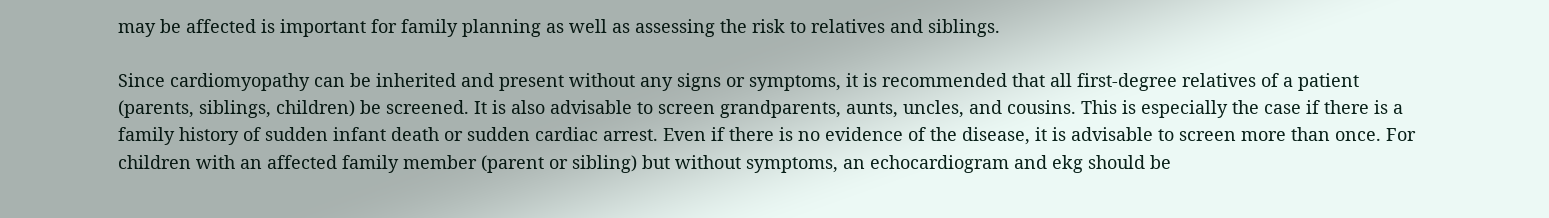may be affected is important for family planning as well as assessing the risk to relatives and siblings.

Since cardiomyopathy can be inherited and present without any signs or symptoms, it is recommended that all first-degree relatives of a patient (parents, siblings, children) be screened. It is also advisable to screen grandparents, aunts, uncles, and cousins. This is especially the case if there is a family history of sudden infant death or sudden cardiac arrest. Even if there is no evidence of the disease, it is advisable to screen more than once. For children with an affected family member (parent or sibling) but without symptoms, an echocardiogram and ekg should be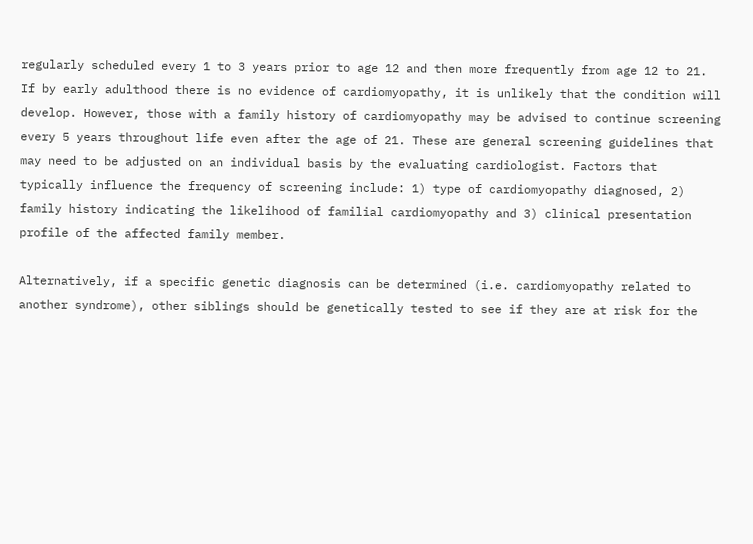regularly scheduled every 1 to 3 years prior to age 12 and then more frequently from age 12 to 21. If by early adulthood there is no evidence of cardiomyopathy, it is unlikely that the condition will develop. However, those with a family history of cardiomyopathy may be advised to continue screening every 5 years throughout life even after the age of 21. These are general screening guidelines that may need to be adjusted on an individual basis by the evaluating cardiologist. Factors that typically influence the frequency of screening include: 1) type of cardiomyopathy diagnosed, 2) family history indicating the likelihood of familial cardiomyopathy and 3) clinical presentation profile of the affected family member.

Alternatively, if a specific genetic diagnosis can be determined (i.e. cardiomyopathy related to another syndrome), other siblings should be genetically tested to see if they are at risk for the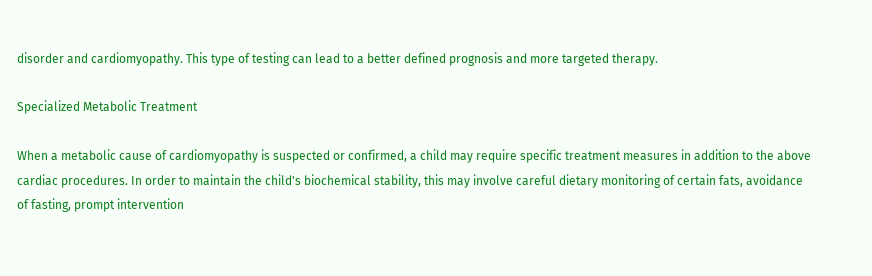disorder and cardiomyopathy. This type of testing can lead to a better defined prognosis and more targeted therapy.

Specialized Metabolic Treatment

When a metabolic cause of cardiomyopathy is suspected or confirmed, a child may require specific treatment measures in addition to the above cardiac procedures. In order to maintain the child's biochemical stability, this may involve careful dietary monitoring of certain fats, avoidance of fasting, prompt intervention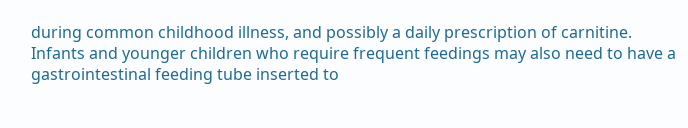during common childhood illness, and possibly a daily prescription of carnitine. Infants and younger children who require frequent feedings may also need to have a gastrointestinal feeding tube inserted to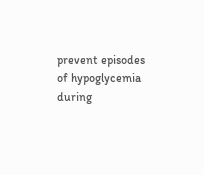prevent episodes of hypoglycemia during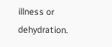illness or dehydration.